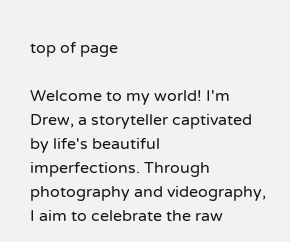top of page

Welcome to my world! I'm Drew, a storyteller captivated by life's beautiful imperfections. Through photography and videography, I aim to celebrate the raw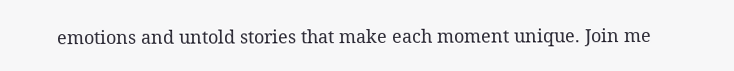emotions and untold stories that make each moment unique. Join me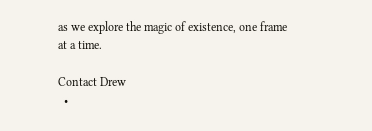as we explore the magic of existence, one frame at a time.

Contact Drew
  •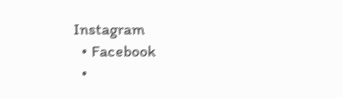Instagram
  • Facebook
  •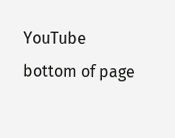YouTube
bottom of page